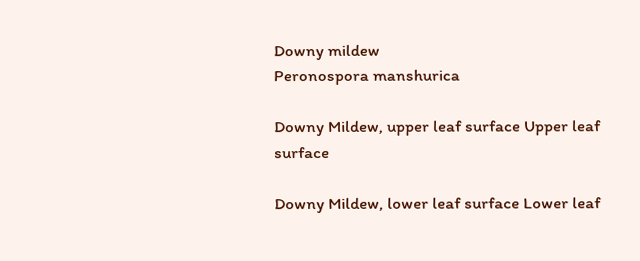Downy mildew
Peronospora manshurica

Downy Mildew, upper leaf surface Upper leaf surface

Downy Mildew, lower leaf surface Lower leaf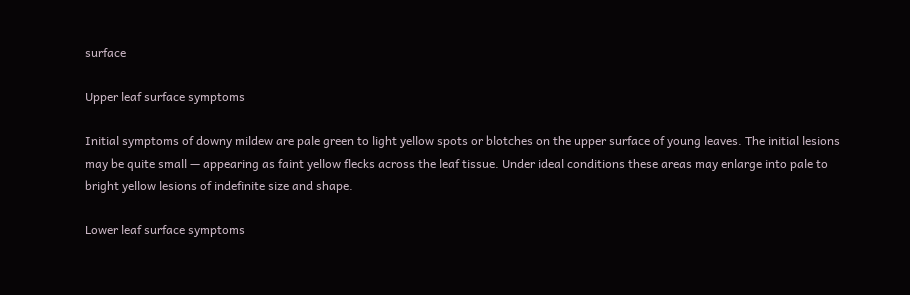surface

Upper leaf surface symptoms

Initial symptoms of downy mildew are pale green to light yellow spots or blotches on the upper surface of young leaves. The initial lesions may be quite small — appearing as faint yellow flecks across the leaf tissue. Under ideal conditions these areas may enlarge into pale to bright yellow lesions of indefinite size and shape.

Lower leaf surface symptoms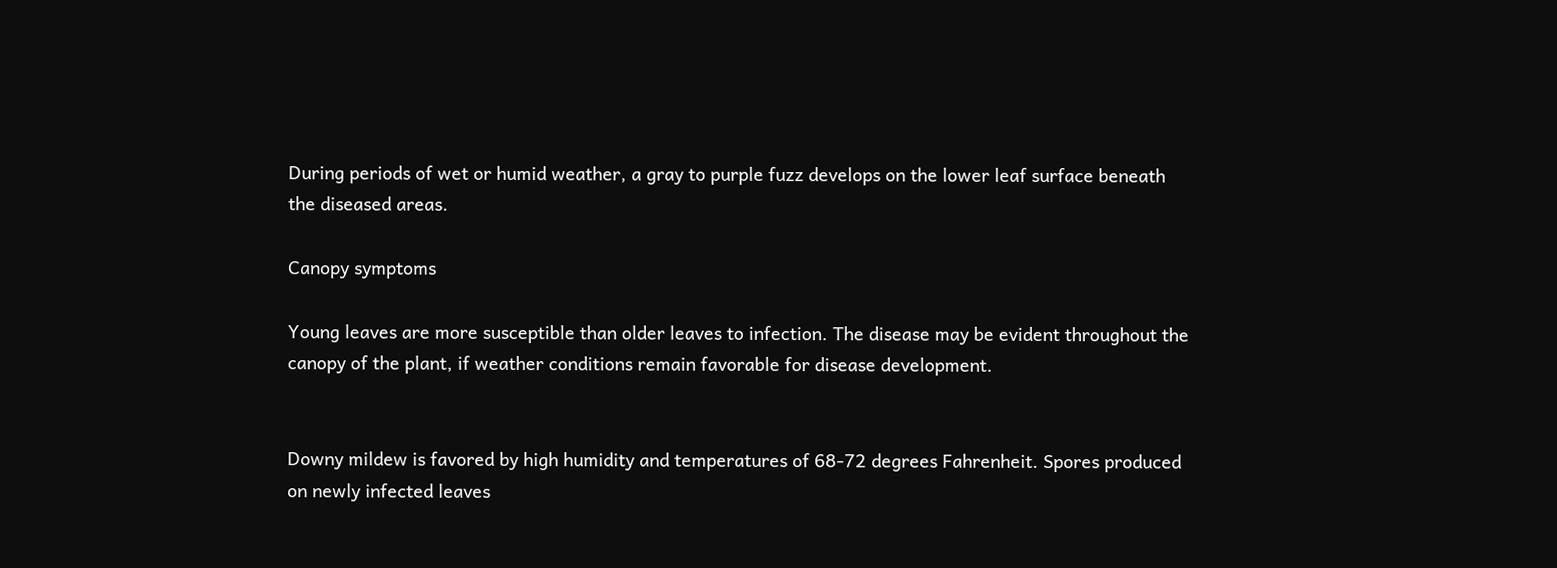During periods of wet or humid weather, a gray to purple fuzz develops on the lower leaf surface beneath the diseased areas.

Canopy symptoms

Young leaves are more susceptible than older leaves to infection. The disease may be evident throughout the canopy of the plant, if weather conditions remain favorable for disease development.


Downy mildew is favored by high humidity and temperatures of 68-72 degrees Fahrenheit. Spores produced on newly infected leaves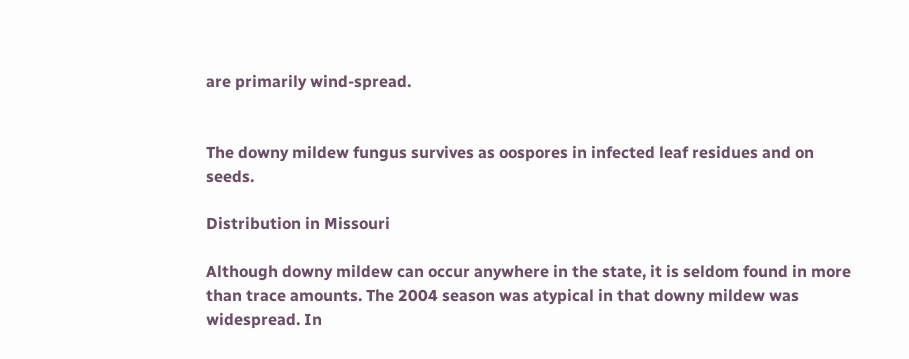are primarily wind-spread.


The downy mildew fungus survives as oospores in infected leaf residues and on seeds.

Distribution in Missouri

Although downy mildew can occur anywhere in the state, it is seldom found in more than trace amounts. The 2004 season was atypical in that downy mildew was widespread. In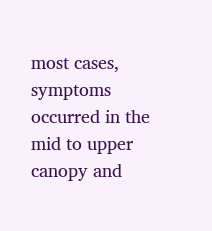most cases, symptoms occurred in the mid to upper canopy and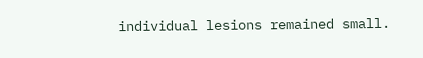individual lesions remained small.